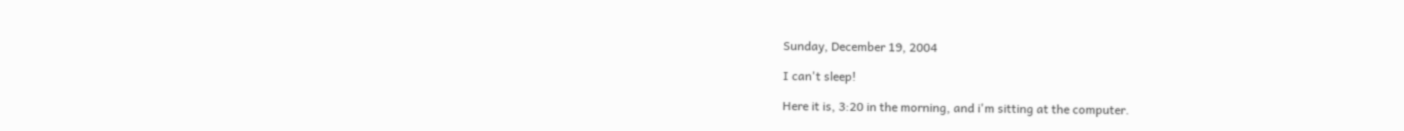Sunday, December 19, 2004

I can't sleep!

Here it is, 3:20 in the morning, and i'm sitting at the computer.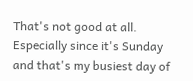That's not good at all. Especially since it's Sunday and that's my busiest day of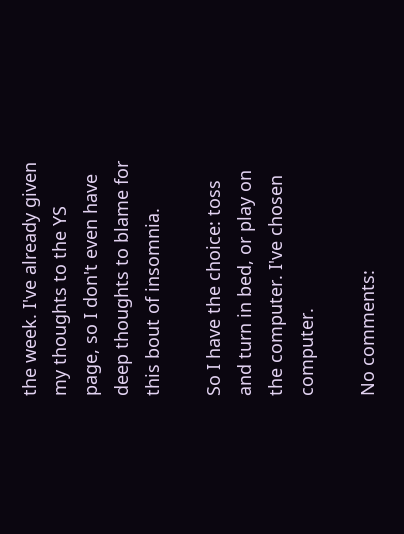the week. I've already given my thoughts to the YS page, so I don't even have deep thoughts to blame for this bout of insomnia.

So I have the choice: toss and turn in bed, or play on the computer. I've chosen computer.

No comments: